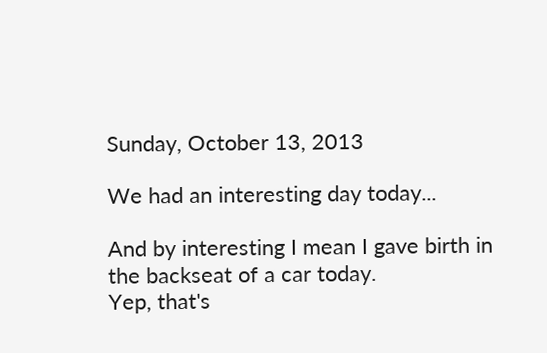Sunday, October 13, 2013

We had an interesting day today...

And by interesting I mean I gave birth in the backseat of a car today.
Yep, that's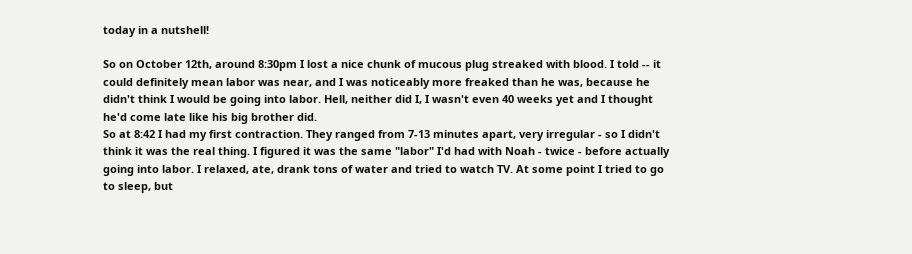today in a nutshell!

So on October 12th, around 8:30pm I lost a nice chunk of mucous plug streaked with blood. I told -- it could definitely mean labor was near, and I was noticeably more freaked than he was, because he didn't think I would be going into labor. Hell, neither did I, I wasn't even 40 weeks yet and I thought he'd come late like his big brother did.
So at 8:42 I had my first contraction. They ranged from 7-13 minutes apart, very irregular - so I didn't think it was the real thing. I figured it was the same "labor" I'd had with Noah - twice - before actually going into labor. I relaxed, ate, drank tons of water and tried to watch TV. At some point I tried to go to sleep, but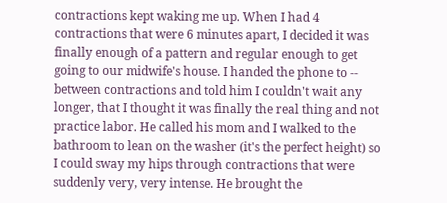contractions kept waking me up. When I had 4 contractions that were 6 minutes apart, I decided it was finally enough of a pattern and regular enough to get going to our midwife's house. I handed the phone to -- between contractions and told him I couldn't wait any longer, that I thought it was finally the real thing and not practice labor. He called his mom and I walked to the bathroom to lean on the washer (it's the perfect height) so I could sway my hips through contractions that were suddenly very, very intense. He brought the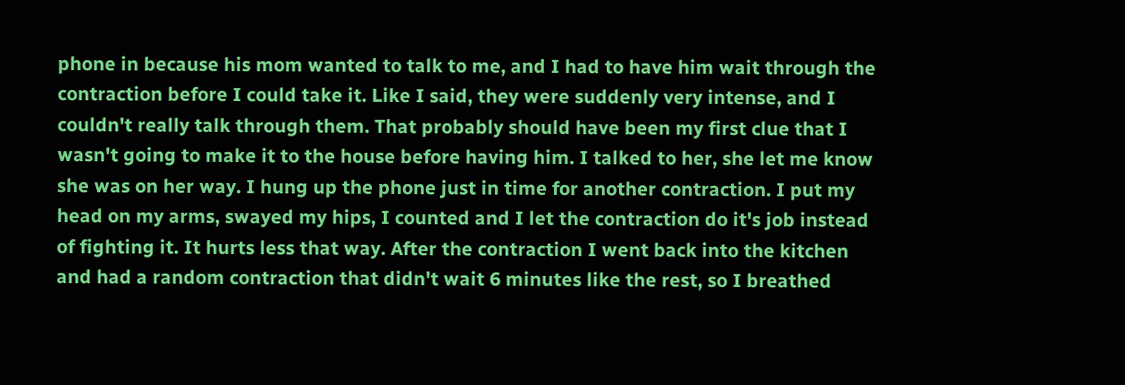phone in because his mom wanted to talk to me, and I had to have him wait through the contraction before I could take it. Like I said, they were suddenly very intense, and I couldn't really talk through them. That probably should have been my first clue that I wasn't going to make it to the house before having him. I talked to her, she let me know she was on her way. I hung up the phone just in time for another contraction. I put my head on my arms, swayed my hips, I counted and I let the contraction do it's job instead of fighting it. It hurts less that way. After the contraction I went back into the kitchen and had a random contraction that didn't wait 6 minutes like the rest, so I breathed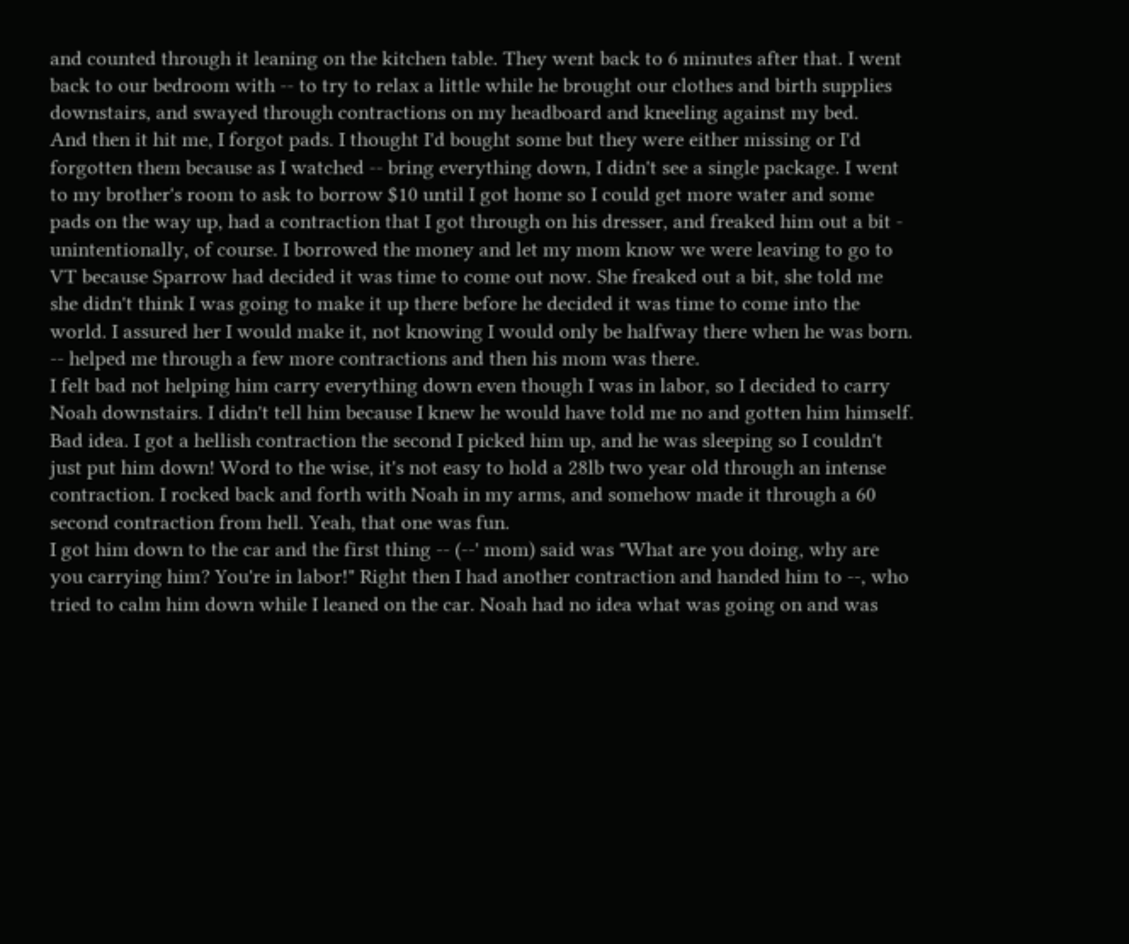and counted through it leaning on the kitchen table. They went back to 6 minutes after that. I went back to our bedroom with -- to try to relax a little while he brought our clothes and birth supplies downstairs, and swayed through contractions on my headboard and kneeling against my bed.
And then it hit me, I forgot pads. I thought I'd bought some but they were either missing or I'd forgotten them because as I watched -- bring everything down, I didn't see a single package. I went to my brother's room to ask to borrow $10 until I got home so I could get more water and some pads on the way up, had a contraction that I got through on his dresser, and freaked him out a bit - unintentionally, of course. I borrowed the money and let my mom know we were leaving to go to VT because Sparrow had decided it was time to come out now. She freaked out a bit, she told me she didn't think I was going to make it up there before he decided it was time to come into the world. I assured her I would make it, not knowing I would only be halfway there when he was born. -- helped me through a few more contractions and then his mom was there.
I felt bad not helping him carry everything down even though I was in labor, so I decided to carry Noah downstairs. I didn't tell him because I knew he would have told me no and gotten him himself.
Bad idea. I got a hellish contraction the second I picked him up, and he was sleeping so I couldn't just put him down! Word to the wise, it's not easy to hold a 28lb two year old through an intense contraction. I rocked back and forth with Noah in my arms, and somehow made it through a 60 second contraction from hell. Yeah, that one was fun.
I got him down to the car and the first thing -- (--' mom) said was "What are you doing, why are you carrying him? You're in labor!" Right then I had another contraction and handed him to --, who tried to calm him down while I leaned on the car. Noah had no idea what was going on and was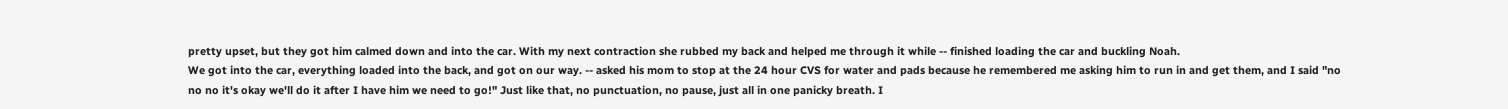pretty upset, but they got him calmed down and into the car. With my next contraction she rubbed my back and helped me through it while -- finished loading the car and buckling Noah.
We got into the car, everything loaded into the back, and got on our way. -- asked his mom to stop at the 24 hour CVS for water and pads because he remembered me asking him to run in and get them, and I said "no no no it's okay we'll do it after I have him we need to go!" Just like that, no punctuation, no pause, just all in one panicky breath. I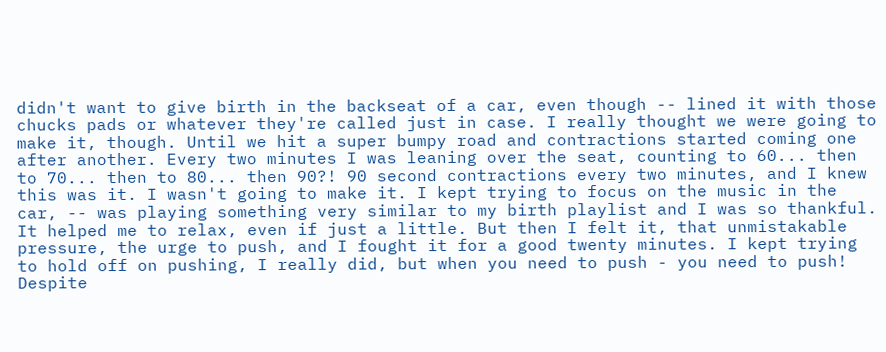didn't want to give birth in the backseat of a car, even though -- lined it with those chucks pads or whatever they're called just in case. I really thought we were going to make it, though. Until we hit a super bumpy road and contractions started coming one after another. Every two minutes I was leaning over the seat, counting to 60... then to 70... then to 80... then 90?! 90 second contractions every two minutes, and I knew this was it. I wasn't going to make it. I kept trying to focus on the music in the car, -- was playing something very similar to my birth playlist and I was so thankful. It helped me to relax, even if just a little. But then I felt it, that unmistakable pressure, the urge to push, and I fought it for a good twenty minutes. I kept trying to hold off on pushing, I really did, but when you need to push - you need to push!
Despite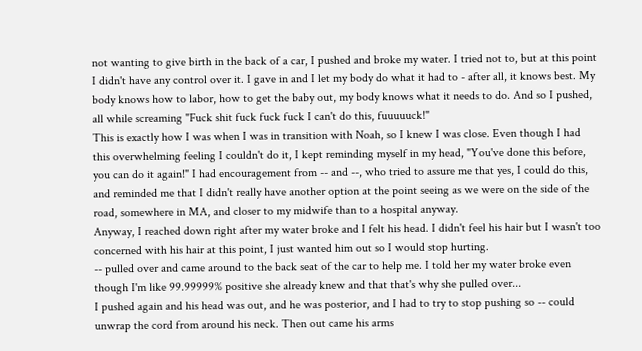not wanting to give birth in the back of a car, I pushed and broke my water. I tried not to, but at this point I didn't have any control over it. I gave in and I let my body do what it had to - after all, it knows best. My body knows how to labor, how to get the baby out, my body knows what it needs to do. And so I pushed, all while screaming "Fuck shit fuck fuck fuck I can't do this, fuuuuuck!"
This is exactly how I was when I was in transition with Noah, so I knew I was close. Even though I had this overwhelming feeling I couldn't do it, I kept reminding myself in my head, "You've done this before, you can do it again!" I had encouragement from -- and --, who tried to assure me that yes, I could do this, and reminded me that I didn't really have another option at the point seeing as we were on the side of the road, somewhere in MA, and closer to my midwife than to a hospital anyway.
Anyway, I reached down right after my water broke and I felt his head. I didn't feel his hair but I wasn't too concerned with his hair at this point, I just wanted him out so I would stop hurting.
-- pulled over and came around to the back seat of the car to help me. I told her my water broke even though I'm like 99.99999% positive she already knew and that that's why she pulled over...
I pushed again and his head was out, and he was posterior, and I had to try to stop pushing so -- could unwrap the cord from around his neck. Then out came his arms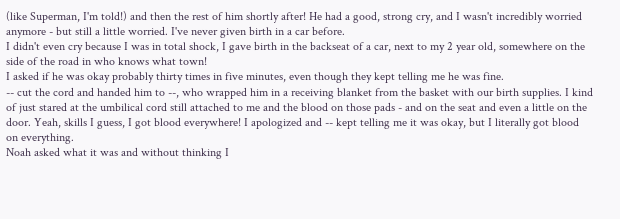(like Superman, I'm told!) and then the rest of him shortly after! He had a good, strong cry, and I wasn't incredibly worried anymore - but still a little worried. I've never given birth in a car before.
I didn't even cry because I was in total shock, I gave birth in the backseat of a car, next to my 2 year old, somewhere on the side of the road in who knows what town!
I asked if he was okay probably thirty times in five minutes, even though they kept telling me he was fine.
-- cut the cord and handed him to --, who wrapped him in a receiving blanket from the basket with our birth supplies. I kind of just stared at the umbilical cord still attached to me and the blood on those pads - and on the seat and even a little on the door. Yeah, skills I guess, I got blood everywhere! I apologized and -- kept telling me it was okay, but I literally got blood on everything.
Noah asked what it was and without thinking I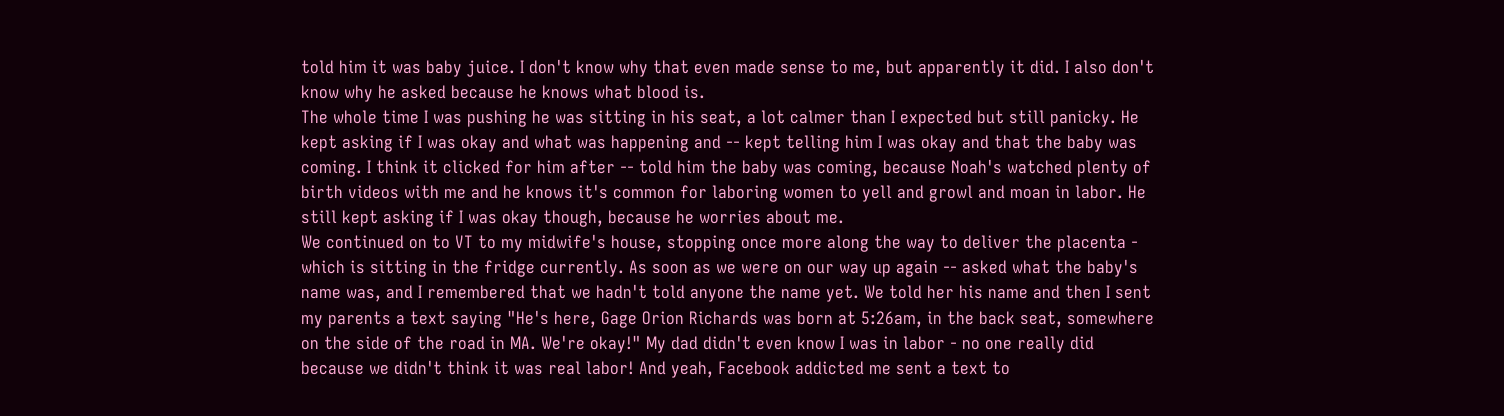told him it was baby juice. I don't know why that even made sense to me, but apparently it did. I also don't know why he asked because he knows what blood is.
The whole time I was pushing he was sitting in his seat, a lot calmer than I expected but still panicky. He kept asking if I was okay and what was happening and -- kept telling him I was okay and that the baby was coming. I think it clicked for him after -- told him the baby was coming, because Noah's watched plenty of birth videos with me and he knows it's common for laboring women to yell and growl and moan in labor. He still kept asking if I was okay though, because he worries about me.
We continued on to VT to my midwife's house, stopping once more along the way to deliver the placenta - which is sitting in the fridge currently. As soon as we were on our way up again -- asked what the baby's name was, and I remembered that we hadn't told anyone the name yet. We told her his name and then I sent my parents a text saying "He's here, Gage Orion Richards was born at 5:26am, in the back seat, somewhere on the side of the road in MA. We're okay!" My dad didn't even know I was in labor - no one really did because we didn't think it was real labor! And yeah, Facebook addicted me sent a text to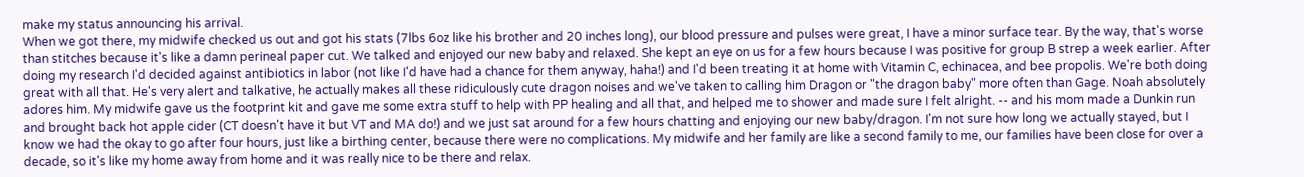make my status announcing his arrival.
When we got there, my midwife checked us out and got his stats (7lbs 6oz like his brother and 20 inches long), our blood pressure and pulses were great, I have a minor surface tear. By the way, that's worse than stitches because it's like a damn perineal paper cut. We talked and enjoyed our new baby and relaxed. She kept an eye on us for a few hours because I was positive for group B strep a week earlier. After doing my research I'd decided against antibiotics in labor (not like I'd have had a chance for them anyway, haha!) and I'd been treating it at home with Vitamin C, echinacea, and bee propolis. We're both doing great with all that. He's very alert and talkative, he actually makes all these ridiculously cute dragon noises and we've taken to calling him Dragon or "the dragon baby" more often than Gage. Noah absolutely adores him. My midwife gave us the footprint kit and gave me some extra stuff to help with PP healing and all that, and helped me to shower and made sure I felt alright. -- and his mom made a Dunkin run and brought back hot apple cider (CT doesn't have it but VT and MA do!) and we just sat around for a few hours chatting and enjoying our new baby/dragon. I'm not sure how long we actually stayed, but I know we had the okay to go after four hours, just like a birthing center, because there were no complications. My midwife and her family are like a second family to me, our families have been close for over a decade, so it's like my home away from home and it was really nice to be there and relax.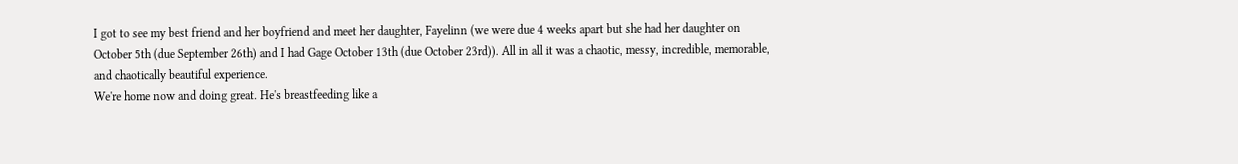I got to see my best friend and her boyfriend and meet her daughter, Fayelinn (we were due 4 weeks apart but she had her daughter on October 5th (due September 26th) and I had Gage October 13th (due October 23rd)). All in all it was a chaotic, messy, incredible, memorable, and chaotically beautiful experience.
We're home now and doing great. He's breastfeeding like a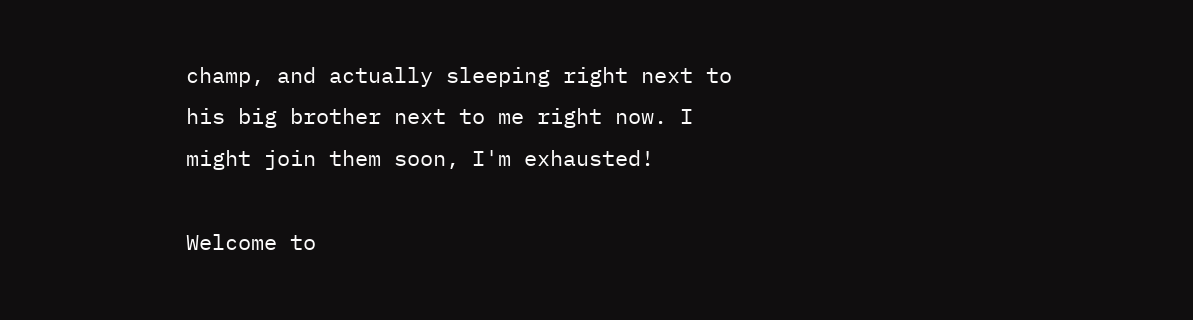champ, and actually sleeping right next to his big brother next to me right now. I might join them soon, I'm exhausted!

Welcome to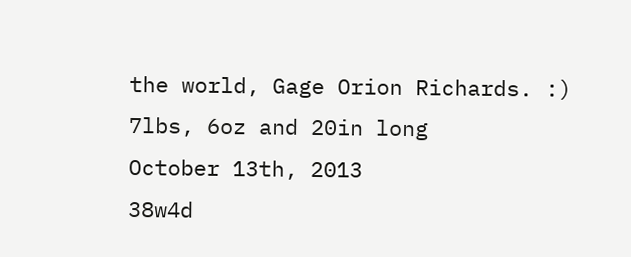the world, Gage Orion Richards. :)
7lbs, 6oz and 20in long
October 13th, 2013
38w4d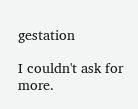gestation

I couldn't ask for more.